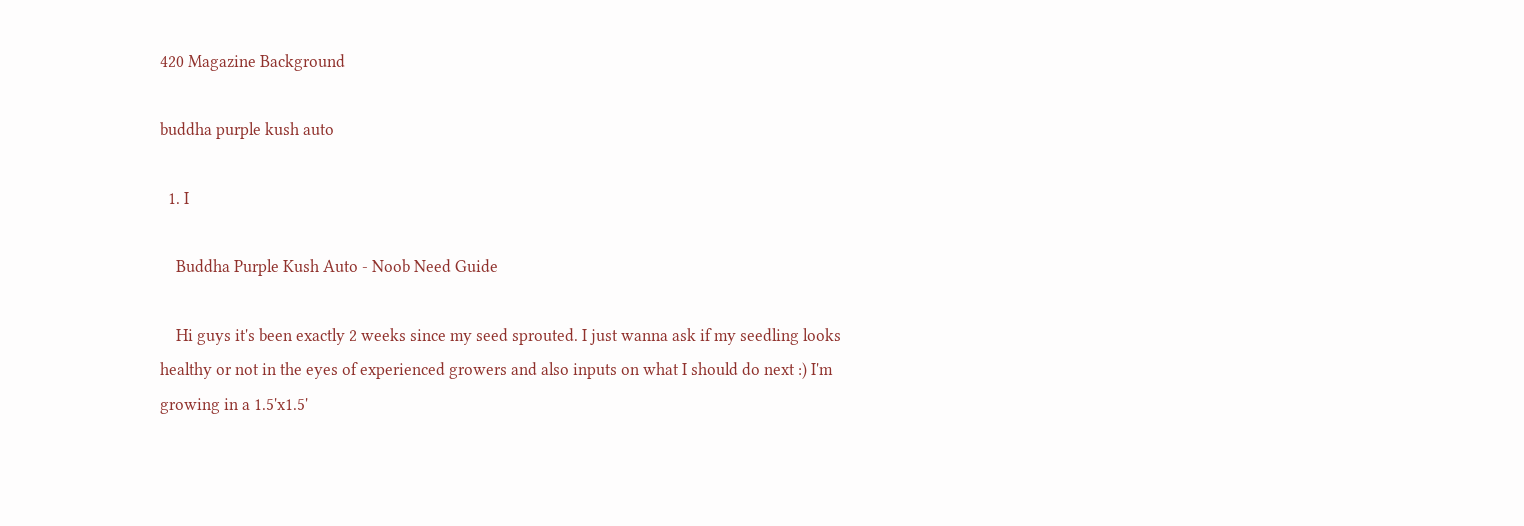420 Magazine Background

buddha purple kush auto

  1. I

    Buddha Purple Kush Auto - Noob Need Guide

    Hi guys it's been exactly 2 weeks since my seed sprouted. I just wanna ask if my seedling looks healthy or not in the eyes of experienced growers and also inputs on what I should do next :) I'm growing in a 1.5'x1.5'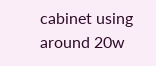cabinet using around 20w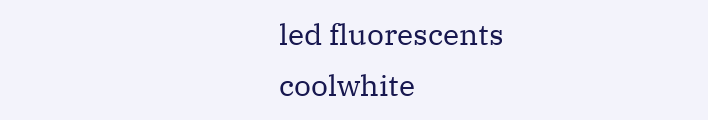led fluorescents coolwhite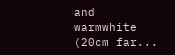and warmwhite (20cm far...